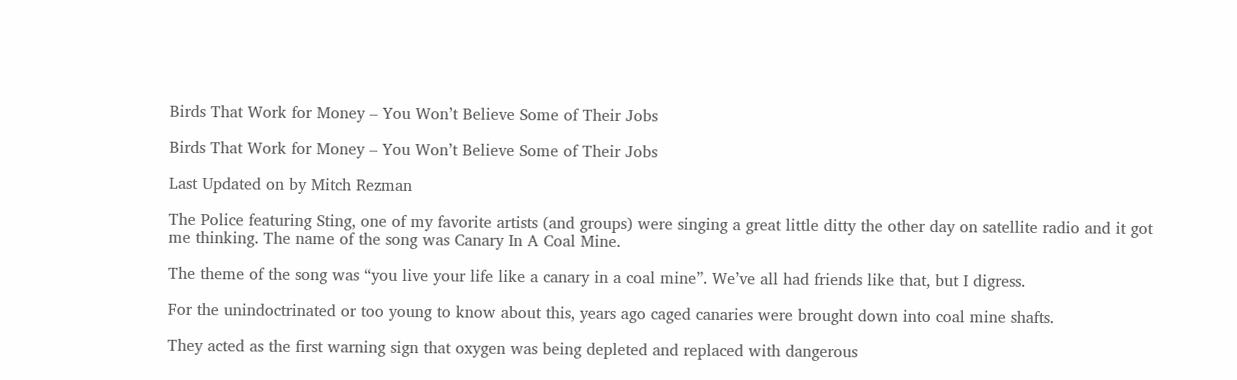Birds That Work for Money – You Won’t Believe Some of Their Jobs

Birds That Work for Money – You Won’t Believe Some of Their Jobs

Last Updated on by Mitch Rezman

The Police featuring Sting, one of my favorite artists (and groups) were singing a great little ditty the other day on satellite radio and it got me thinking. The name of the song was Canary In A Coal Mine.

The theme of the song was “you live your life like a canary in a coal mine”. We’ve all had friends like that, but I digress.

For the unindoctrinated or too young to know about this, years ago caged canaries were brought down into coal mine shafts.

They acted as the first warning sign that oxygen was being depleted and replaced with dangerous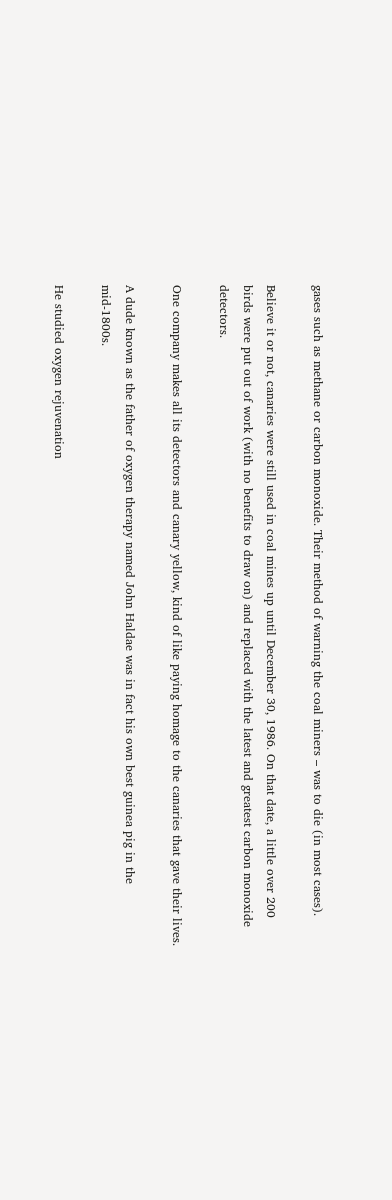gases such as methane or carbon monoxide. Their method of warning the coal miners – was to die (in most cases).

Believe it or not, canaries were still used in coal mines up until December 30, 1986. On that date, a little over 200 birds were put out of work (with no benefits to draw on) and replaced with the latest and greatest carbon monoxide detectors.

One company makes all its detectors and canary yellow, kind of like paying homage to the canaries that gave their lives.

A dude known as the father of oxygen therapy named John Haldae was in fact his own best guinea pig in the mid-1800s.

He studied oxygen rejuvenation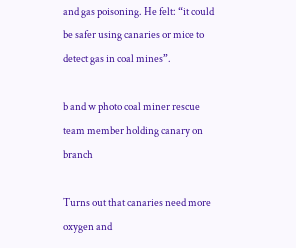and gas poisoning. He felt: “it could be safer using canaries or mice to detect gas in coal mines”.

b and w photo coal miner rescue team member holding canary on branch

Turns out that canaries need more oxygen and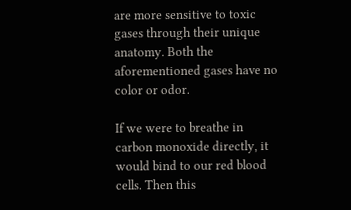are more sensitive to toxic gases through their unique anatomy. Both the aforementioned gases have no color or odor.

If we were to breathe in carbon monoxide directly, it would bind to our red blood cells. Then this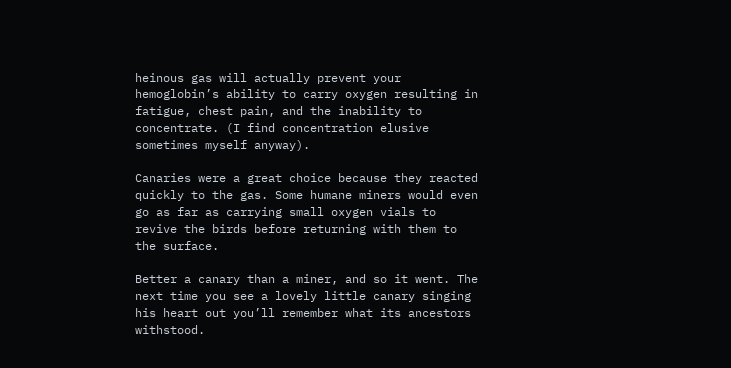heinous gas will actually prevent your hemoglobin’s ability to carry oxygen resulting in fatigue, chest pain, and the inability to concentrate. (I find concentration elusive sometimes myself anyway).

Canaries were a great choice because they reacted quickly to the gas. Some humane miners would even go as far as carrying small oxygen vials to revive the birds before returning with them to the surface.

Better a canary than a miner, and so it went. The next time you see a lovely little canary singing his heart out you’ll remember what its ancestors withstood.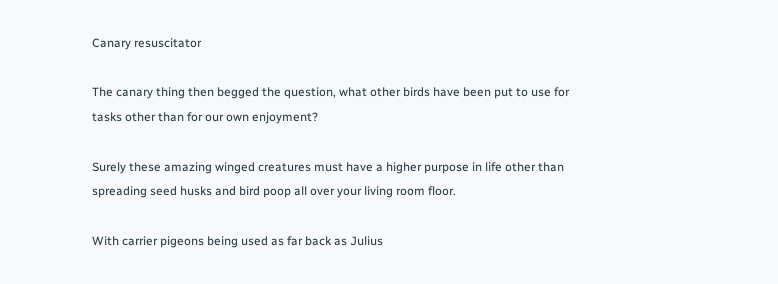Canary resuscitator

The canary thing then begged the question, what other birds have been put to use for tasks other than for our own enjoyment?

Surely these amazing winged creatures must have a higher purpose in life other than spreading seed husks and bird poop all over your living room floor.

With carrier pigeons being used as far back as Julius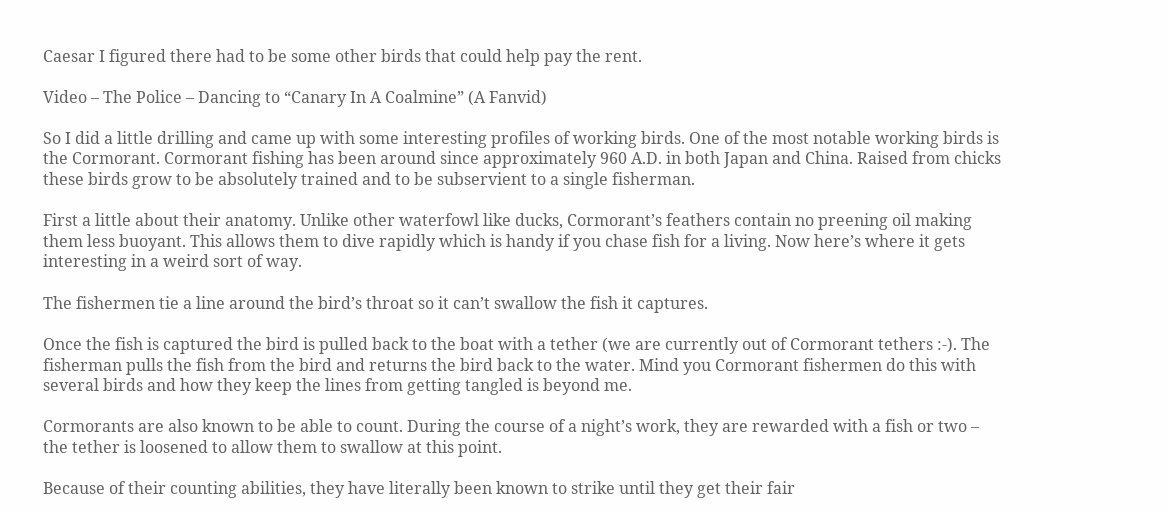Caesar I figured there had to be some other birds that could help pay the rent.

Video – The Police – Dancing to “Canary In A Coalmine” (A Fanvid)

So I did a little drilling and came up with some interesting profiles of working birds. One of the most notable working birds is the Cormorant. Cormorant fishing has been around since approximately 960 A.D. in both Japan and China. Raised from chicks these birds grow to be absolutely trained and to be subservient to a single fisherman.

First a little about their anatomy. Unlike other waterfowl like ducks, Cormorant’s feathers contain no preening oil making them less buoyant. This allows them to dive rapidly which is handy if you chase fish for a living. Now here’s where it gets interesting in a weird sort of way.

The fishermen tie a line around the bird’s throat so it can’t swallow the fish it captures.

Once the fish is captured the bird is pulled back to the boat with a tether (we are currently out of Cormorant tethers :-). The fisherman pulls the fish from the bird and returns the bird back to the water. Mind you Cormorant fishermen do this with several birds and how they keep the lines from getting tangled is beyond me.

Cormorants are also known to be able to count. During the course of a night’s work, they are rewarded with a fish or two – the tether is loosened to allow them to swallow at this point.

Because of their counting abilities, they have literally been known to strike until they get their fair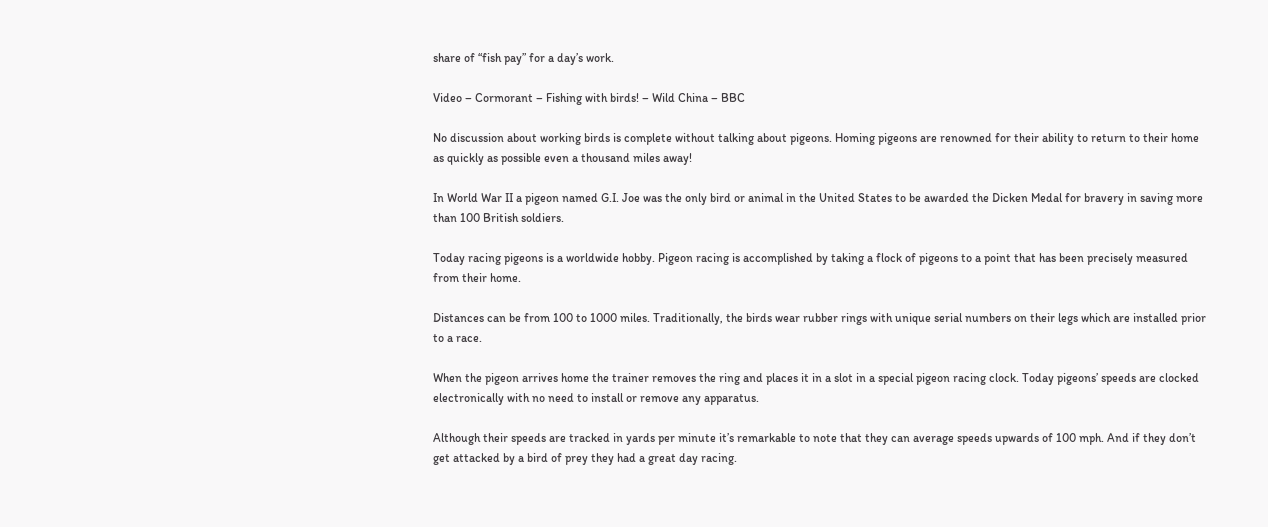share of “fish pay” for a day’s work.

Video – Cormorant – Fishing with birds! – Wild China – BBC

No discussion about working birds is complete without talking about pigeons. Homing pigeons are renowned for their ability to return to their home as quickly as possible even a thousand miles away!

In World War II a pigeon named G.I. Joe was the only bird or animal in the United States to be awarded the Dicken Medal for bravery in saving more than 100 British soldiers.

Today racing pigeons is a worldwide hobby. Pigeon racing is accomplished by taking a flock of pigeons to a point that has been precisely measured from their home.

Distances can be from 100 to 1000 miles. Traditionally, the birds wear rubber rings with unique serial numbers on their legs which are installed prior to a race.

When the pigeon arrives home the trainer removes the ring and places it in a slot in a special pigeon racing clock. Today pigeons’ speeds are clocked electronically with no need to install or remove any apparatus.

Although their speeds are tracked in yards per minute it’s remarkable to note that they can average speeds upwards of 100 mph. And if they don’t get attacked by a bird of prey they had a great day racing.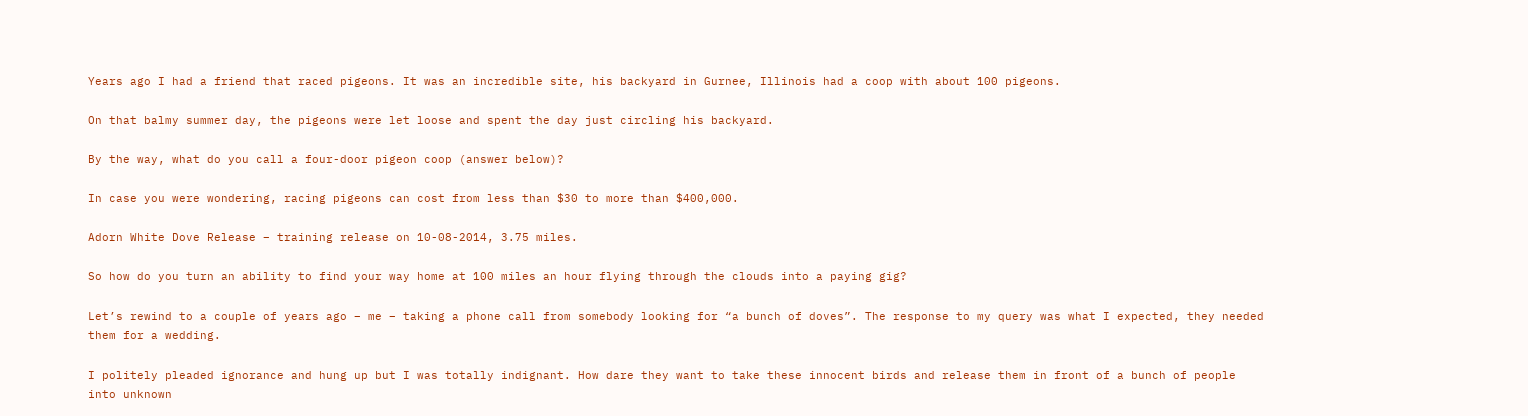Years ago I had a friend that raced pigeons. It was an incredible site, his backyard in Gurnee, Illinois had a coop with about 100 pigeons.

On that balmy summer day, the pigeons were let loose and spent the day just circling his backyard.

By the way, what do you call a four-door pigeon coop (answer below)?

In case you were wondering, racing pigeons can cost from less than $30 to more than $400,000.

Adorn White Dove Release – training release on 10-08-2014, 3.75 miles.

So how do you turn an ability to find your way home at 100 miles an hour flying through the clouds into a paying gig?

Let’s rewind to a couple of years ago – me – taking a phone call from somebody looking for “a bunch of doves”. The response to my query was what I expected, they needed them for a wedding.

I politely pleaded ignorance and hung up but I was totally indignant. How dare they want to take these innocent birds and release them in front of a bunch of people into unknown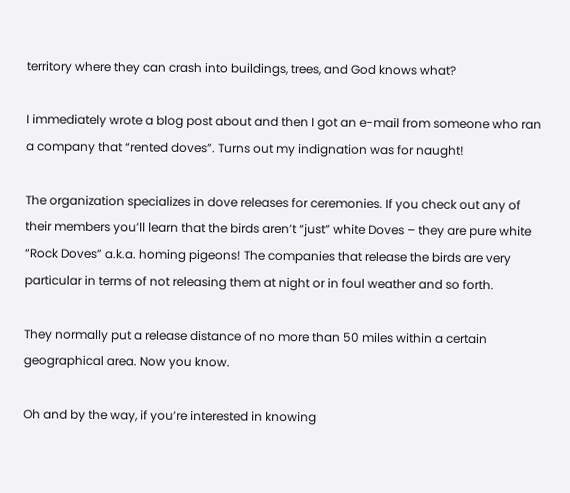territory where they can crash into buildings, trees, and God knows what?

I immediately wrote a blog post about and then I got an e-mail from someone who ran a company that “rented doves”. Turns out my indignation was for naught!

The organization specializes in dove releases for ceremonies. If you check out any of their members you’ll learn that the birds aren’t “just” white Doves – they are pure white “Rock Doves” a.k.a. homing pigeons! The companies that release the birds are very particular in terms of not releasing them at night or in foul weather and so forth.

They normally put a release distance of no more than 50 miles within a certain geographical area. Now you know.

Oh and by the way, if you’re interested in knowing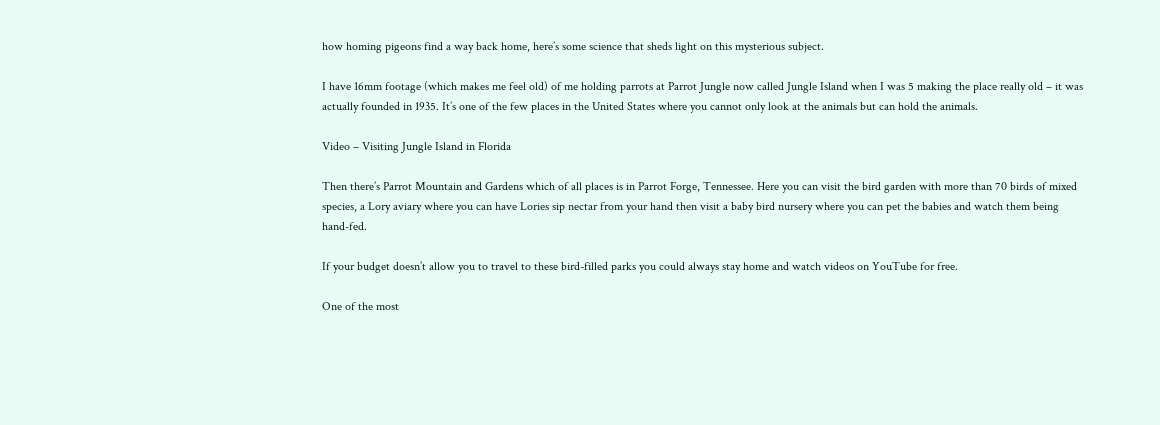how homing pigeons find a way back home, here’s some science that sheds light on this mysterious subject.

I have 16mm footage (which makes me feel old) of me holding parrots at Parrot Jungle now called Jungle Island when I was 5 making the place really old – it was actually founded in 1935. It’s one of the few places in the United States where you cannot only look at the animals but can hold the animals.

Video – Visiting Jungle Island in Florida

Then there’s Parrot Mountain and Gardens which of all places is in Parrot Forge, Tennessee. Here you can visit the bird garden with more than 70 birds of mixed species, a Lory aviary where you can have Lories sip nectar from your hand then visit a baby bird nursery where you can pet the babies and watch them being hand-fed.

If your budget doesn’t allow you to travel to these bird-filled parks you could always stay home and watch videos on YouTube for free.

One of the most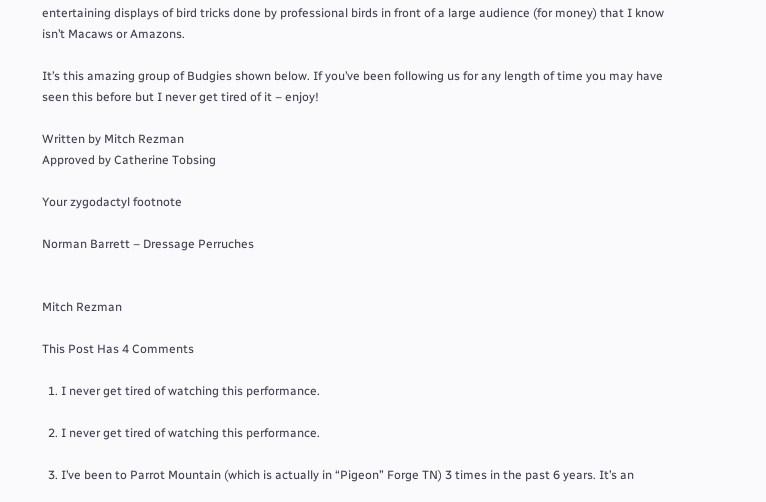entertaining displays of bird tricks done by professional birds in front of a large audience (for money) that I know isn’t Macaws or Amazons.

It’s this amazing group of Budgies shown below. If you’ve been following us for any length of time you may have seen this before but I never get tired of it – enjoy!

Written by Mitch Rezman
Approved by Catherine Tobsing

Your zygodactyl footnote

Norman Barrett – Dressage Perruches


Mitch Rezman

This Post Has 4 Comments

  1. I never get tired of watching this performance.

  2. I never get tired of watching this performance.

  3. I’ve been to Parrot Mountain (which is actually in “Pigeon” Forge TN) 3 times in the past 6 years. It’s an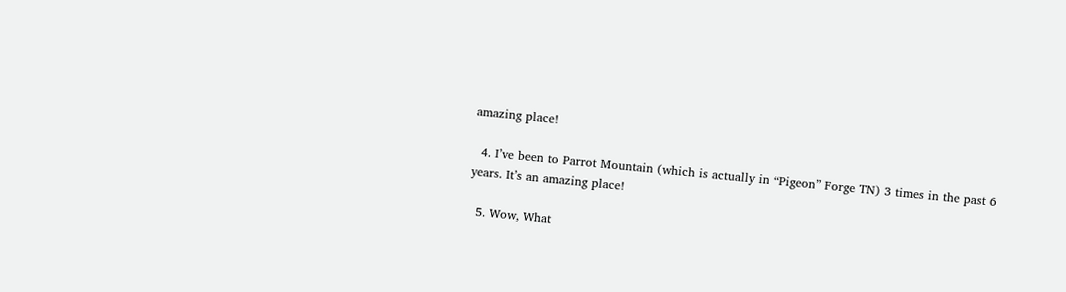amazing place!

  4. I’ve been to Parrot Mountain (which is actually in “Pigeon” Forge TN) 3 times in the past 6 years. It’s an amazing place!

  5. Wow, What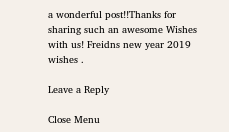a wonderful post!!Thanks for sharing such an awesome Wishes with us! Freidns new year 2019 wishes .

Leave a Reply

Close Menu